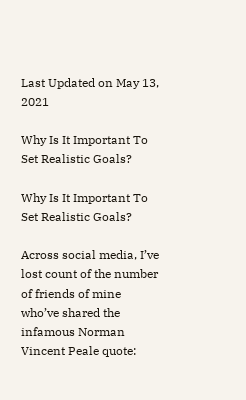Last Updated on May 13, 2021

Why Is It Important To Set Realistic Goals?

Why Is It Important To Set Realistic Goals?

Across social media, I’ve lost count of the number of friends of mine who’ve shared the infamous Norman Vincent Peale quote: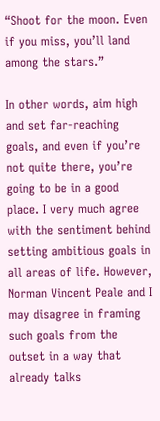“Shoot for the moon. Even if you miss, you’ll land among the stars.”

In other words, aim high and set far-reaching goals, and even if you’re not quite there, you’re going to be in a good place. I very much agree with the sentiment behind setting ambitious goals in all areas of life. However, Norman Vincent Peale and I may disagree in framing such goals from the outset in a way that already talks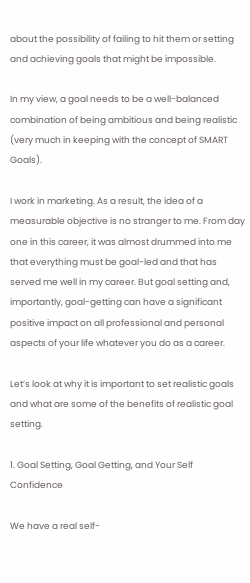about the possibility of failing to hit them or setting and achieving goals that might be impossible.

In my view, a goal needs to be a well-balanced combination of being ambitious and being realistic (very much in keeping with the concept of SMART Goals).

I work in marketing. As a result, the idea of a measurable objective is no stranger to me. From day one in this career, it was almost drummed into me that everything must be goal-led and that has served me well in my career. But goal setting and, importantly, goal-getting can have a significant positive impact on all professional and personal aspects of your life whatever you do as a career.

Let’s look at why it is important to set realistic goals and what are some of the benefits of realistic goal setting.

1. Goal Setting, Goal Getting, and Your Self Confidence

We have a real self-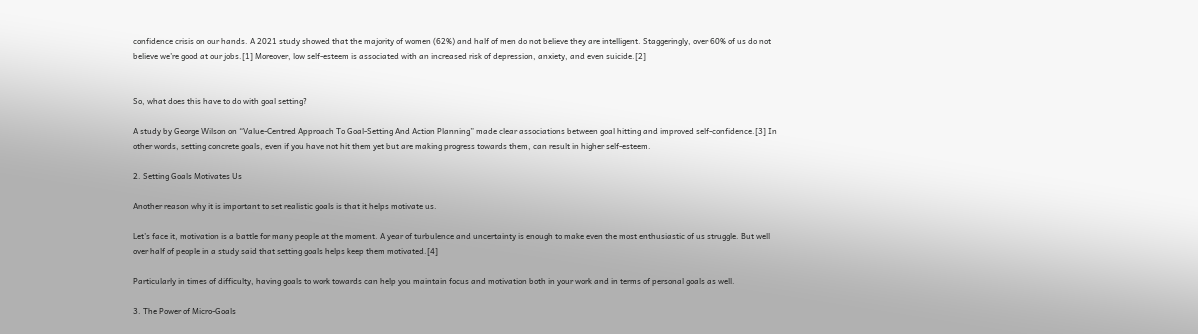confidence crisis on our hands. A 2021 study showed that the majority of women (62%) and half of men do not believe they are intelligent. Staggeringly, over 60% of us do not believe we’re good at our jobs.[1] Moreover, low self-esteem is associated with an increased risk of depression, anxiety, and even suicide.[2]


So, what does this have to do with goal setting?

A study by George Wilson on “Value-Centred Approach To Goal-Setting And Action Planning” made clear associations between goal hitting and improved self-confidence.[3] In other words, setting concrete goals, even if you have not hit them yet but are making progress towards them, can result in higher self-esteem.

2. Setting Goals Motivates Us

Another reason why it is important to set realistic goals is that it helps motivate us.

Let’s face it, motivation is a battle for many people at the moment. A year of turbulence and uncertainty is enough to make even the most enthusiastic of us struggle. But well over half of people in a study said that setting goals helps keep them motivated.[4]

Particularly in times of difficulty, having goals to work towards can help you maintain focus and motivation both in your work and in terms of personal goals as well.

3. The Power of Micro-Goals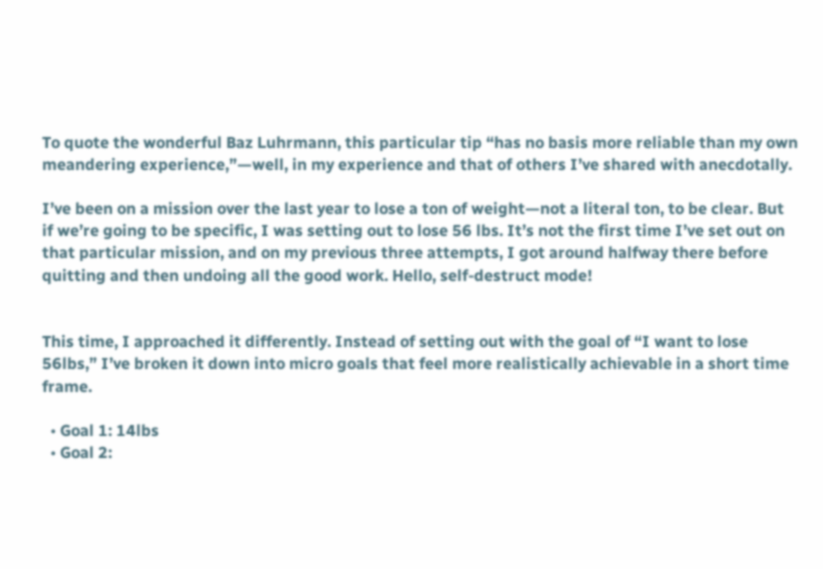To quote the wonderful Baz Luhrmann, this particular tip “has no basis more reliable than my own meandering experience,”—well, in my experience and that of others I’ve shared with anecdotally.

I’ve been on a mission over the last year to lose a ton of weight—not a literal ton, to be clear. But if we’re going to be specific, I was setting out to lose 56 lbs. It’s not the first time I’ve set out on that particular mission, and on my previous three attempts, I got around halfway there before quitting and then undoing all the good work. Hello, self-destruct mode!


This time, I approached it differently. Instead of setting out with the goal of “I want to lose 56lbs,” I’ve broken it down into micro goals that feel more realistically achievable in a short time frame.

  • Goal 1: 14lbs
  • Goal 2: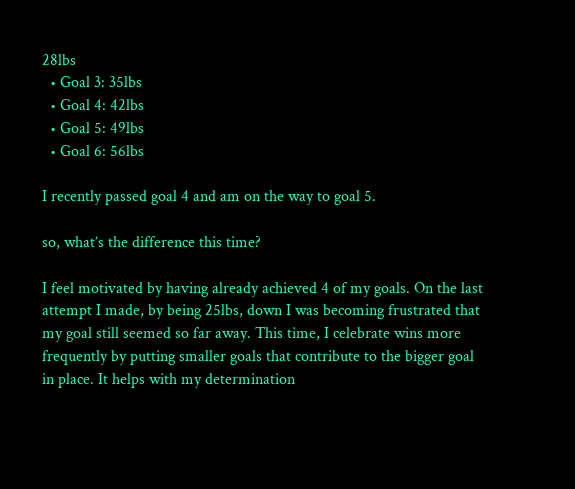28lbs
  • Goal 3: 35lbs
  • Goal 4: 42lbs
  • Goal 5: 49lbs
  • Goal 6: 56lbs

I recently passed goal 4 and am on the way to goal 5.

so, what’s the difference this time?

I feel motivated by having already achieved 4 of my goals. On the last attempt I made, by being 25lbs, down I was becoming frustrated that my goal still seemed so far away. This time, I celebrate wins more frequently by putting smaller goals that contribute to the bigger goal in place. It helps with my determination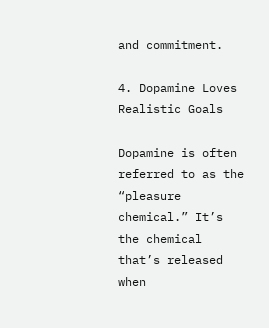and commitment.

4. Dopamine Loves Realistic Goals

Dopamine is often referred to as the “pleasure chemical.” It’s the chemical that’s released when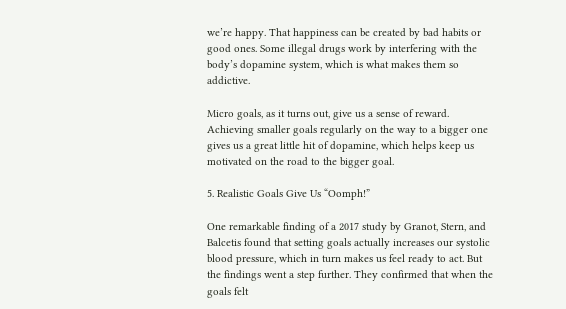we’re happy. That happiness can be created by bad habits or good ones. Some illegal drugs work by interfering with the body’s dopamine system, which is what makes them so addictive.

Micro goals, as it turns out, give us a sense of reward. Achieving smaller goals regularly on the way to a bigger one gives us a great little hit of dopamine, which helps keep us motivated on the road to the bigger goal.

5. Realistic Goals Give Us “Oomph!”

One remarkable finding of a 2017 study by Granot, Stern, and Balcetis found that setting goals actually increases our systolic blood pressure, which in turn makes us feel ready to act. But the findings went a step further. They confirmed that when the goals felt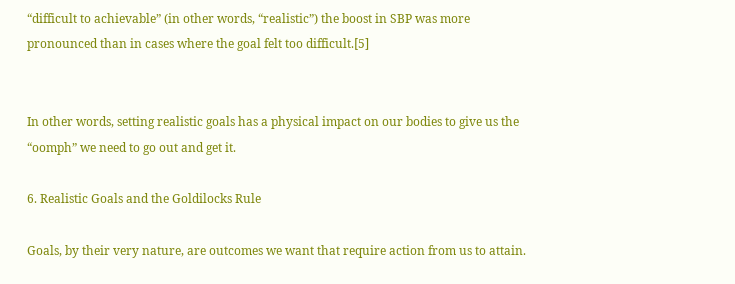“difficult to achievable” (in other words, “realistic”) the boost in SBP was more pronounced than in cases where the goal felt too difficult.[5]


In other words, setting realistic goals has a physical impact on our bodies to give us the “oomph” we need to go out and get it.

6. Realistic Goals and the Goldilocks Rule

Goals, by their very nature, are outcomes we want that require action from us to attain.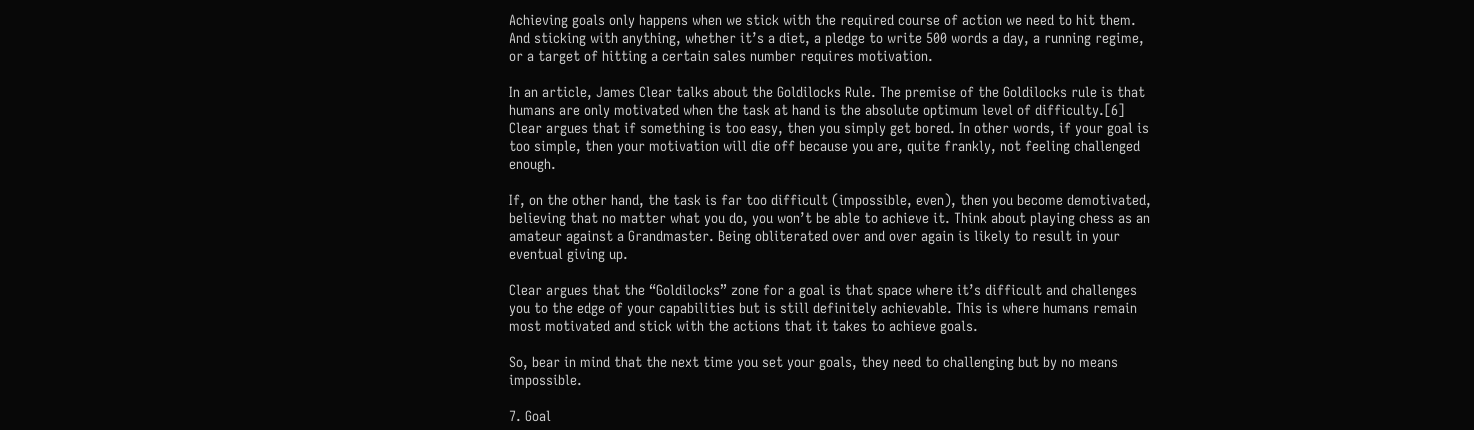Achieving goals only happens when we stick with the required course of action we need to hit them. And sticking with anything, whether it’s a diet, a pledge to write 500 words a day, a running regime, or a target of hitting a certain sales number requires motivation.

In an article, James Clear talks about the Goldilocks Rule. The premise of the Goldilocks rule is that humans are only motivated when the task at hand is the absolute optimum level of difficulty.[6] Clear argues that if something is too easy, then you simply get bored. In other words, if your goal is too simple, then your motivation will die off because you are, quite frankly, not feeling challenged enough.

If, on the other hand, the task is far too difficult (impossible, even), then you become demotivated, believing that no matter what you do, you won’t be able to achieve it. Think about playing chess as an amateur against a Grandmaster. Being obliterated over and over again is likely to result in your eventual giving up.

Clear argues that the “Goldilocks” zone for a goal is that space where it’s difficult and challenges you to the edge of your capabilities but is still definitely achievable. This is where humans remain most motivated and stick with the actions that it takes to achieve goals.

So, bear in mind that the next time you set your goals, they need to challenging but by no means impossible.

7. Goal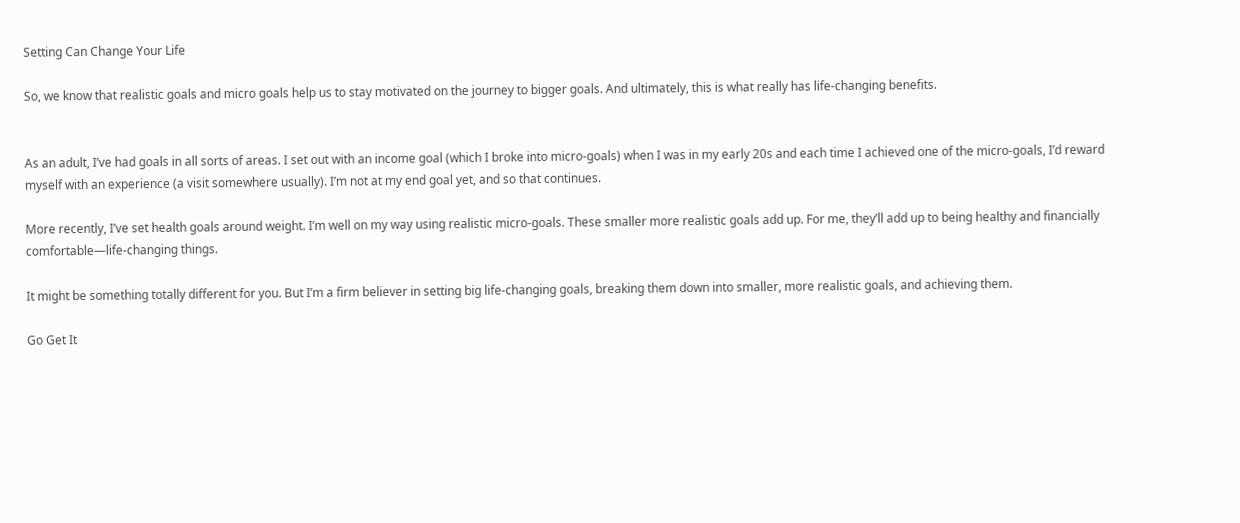Setting Can Change Your Life

So, we know that realistic goals and micro goals help us to stay motivated on the journey to bigger goals. And ultimately, this is what really has life-changing benefits.


As an adult, I’ve had goals in all sorts of areas. I set out with an income goal (which I broke into micro-goals) when I was in my early 20s and each time I achieved one of the micro-goals, I’d reward myself with an experience (a visit somewhere usually). I’m not at my end goal yet, and so that continues.

More recently, I’ve set health goals around weight. I’m well on my way using realistic micro-goals. These smaller more realistic goals add up. For me, they’ll add up to being healthy and financially comfortable—life-changing things.

It might be something totally different for you. But I’m a firm believer in setting big life-changing goals, breaking them down into smaller, more realistic goals, and achieving them.

Go Get It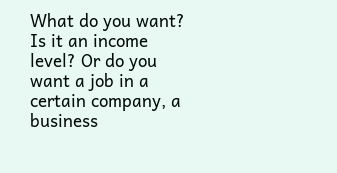What do you want? Is it an income level? Or do you want a job in a certain company, a business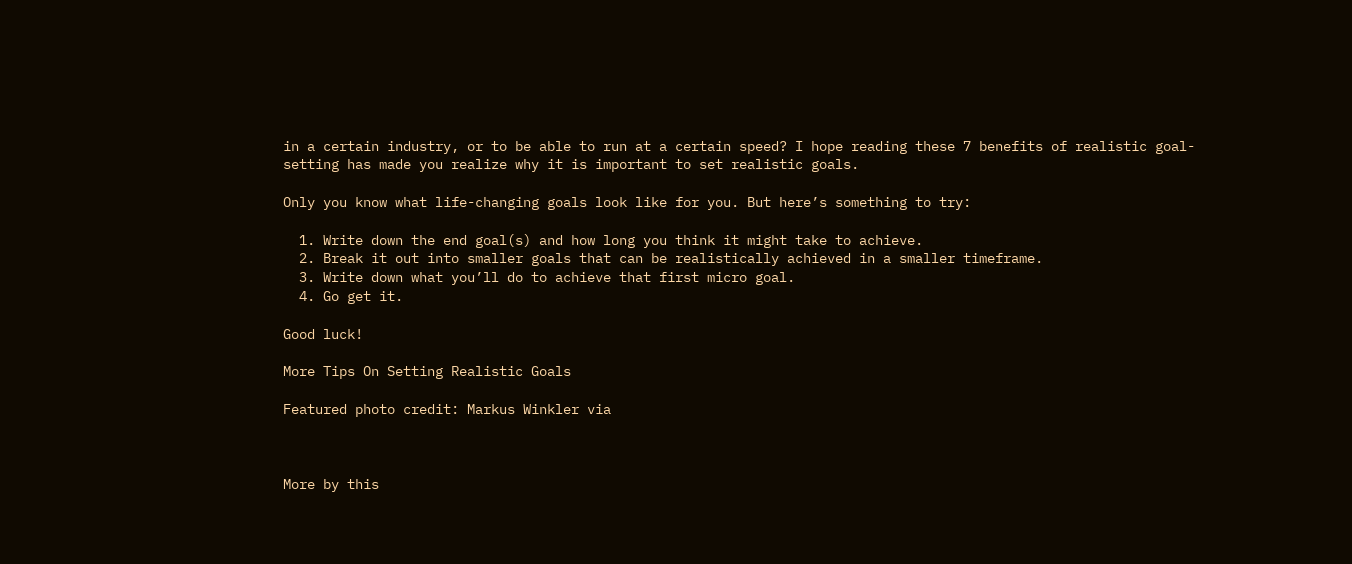in a certain industry, or to be able to run at a certain speed? I hope reading these 7 benefits of realistic goal-setting has made you realize why it is important to set realistic goals.

Only you know what life-changing goals look like for you. But here’s something to try:

  1. Write down the end goal(s) and how long you think it might take to achieve.
  2. Break it out into smaller goals that can be realistically achieved in a smaller timeframe.
  3. Write down what you’ll do to achieve that first micro goal.
  4. Go get it.

Good luck!

More Tips On Setting Realistic Goals

Featured photo credit: Markus Winkler via



More by this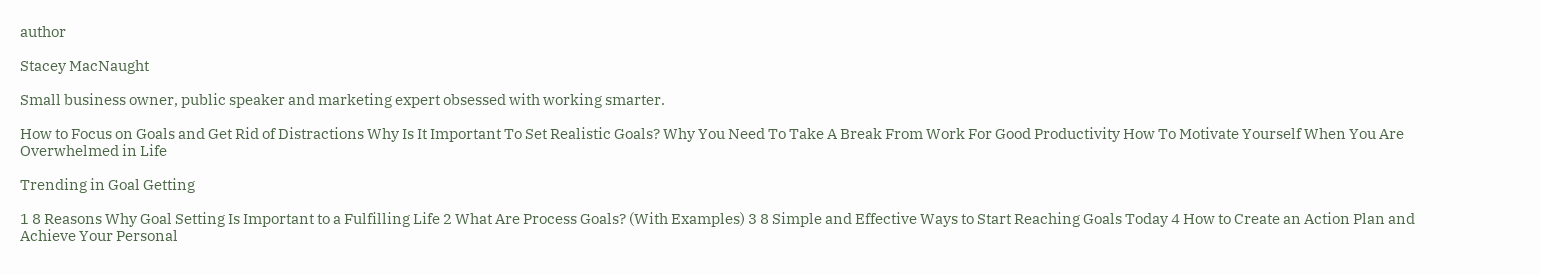author

Stacey MacNaught

Small business owner, public speaker and marketing expert obsessed with working smarter.

How to Focus on Goals and Get Rid of Distractions Why Is It Important To Set Realistic Goals? Why You Need To Take A Break From Work For Good Productivity How To Motivate Yourself When You Are Overwhelmed in Life

Trending in Goal Getting

1 8 Reasons Why Goal Setting Is Important to a Fulfilling Life 2 What Are Process Goals? (With Examples) 3 8 Simple and Effective Ways to Start Reaching Goals Today 4 How to Create an Action Plan and Achieve Your Personal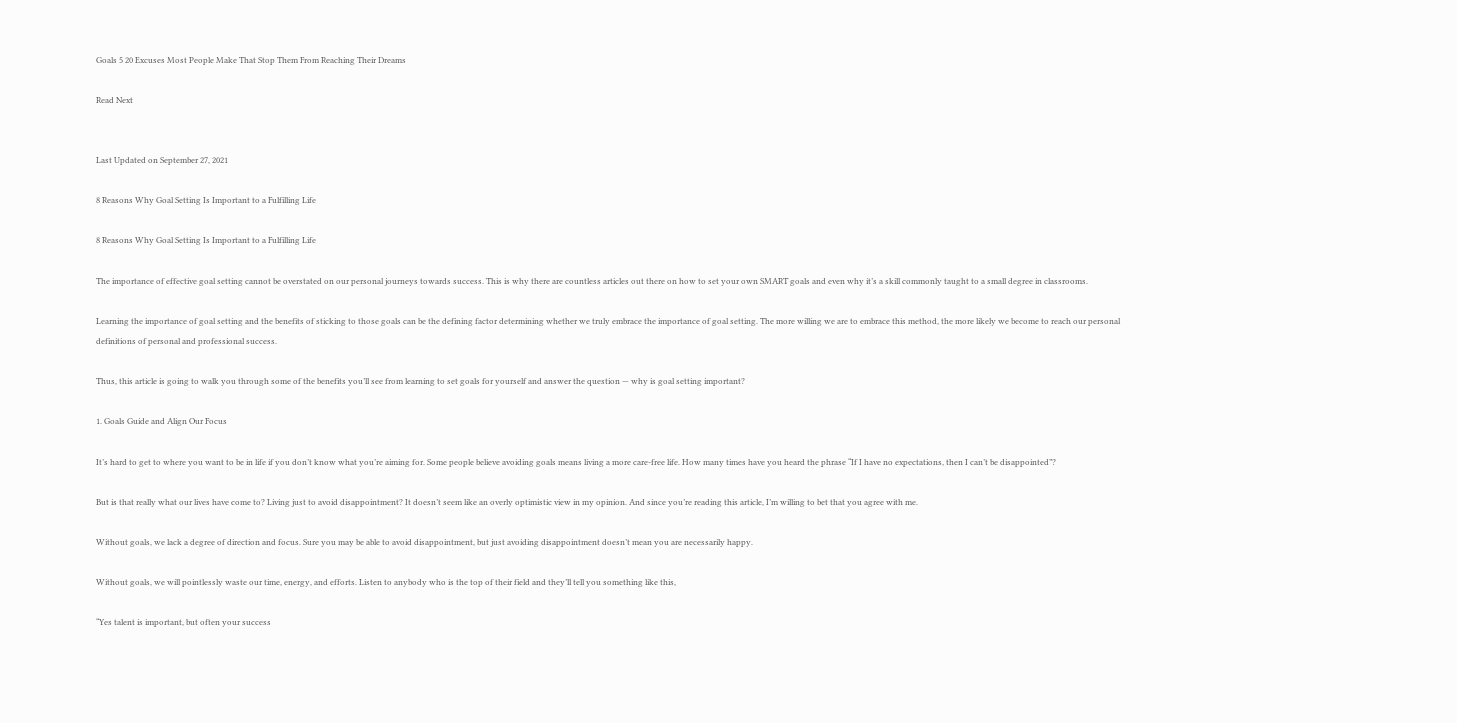Goals 5 20 Excuses Most People Make That Stop Them From Reaching Their Dreams

Read Next


Last Updated on September 27, 2021

8 Reasons Why Goal Setting Is Important to a Fulfilling Life

8 Reasons Why Goal Setting Is Important to a Fulfilling Life

The importance of effective goal setting cannot be overstated on our personal journeys towards success. This is why there are countless articles out there on how to set your own SMART goals and even why it’s a skill commonly taught to a small degree in classrooms.

Learning the importance of goal setting and the benefits of sticking to those goals can be the defining factor determining whether we truly embrace the importance of goal setting. The more willing we are to embrace this method, the more likely we become to reach our personal definitions of personal and professional success.

Thus, this article is going to walk you through some of the benefits you’ll see from learning to set goals for yourself and answer the question — why is goal setting important?

1. Goals Guide and Align Our Focus

It’s hard to get to where you want to be in life if you don’t know what you’re aiming for. Some people believe avoiding goals means living a more care-free life. How many times have you heard the phrase “If I have no expectations, then I can’t be disappointed”?

But is that really what our lives have come to? Living just to avoid disappointment? It doesn’t seem like an overly optimistic view in my opinion. And since you’re reading this article, I’m willing to bet that you agree with me.

Without goals, we lack a degree of direction and focus. Sure you may be able to avoid disappointment, but just avoiding disappointment doesn’t mean you are necessarily happy.

Without goals, we will pointlessly waste our time, energy, and efforts. Listen to anybody who is the top of their field and they’ll tell you something like this,

“Yes talent is important, but often your success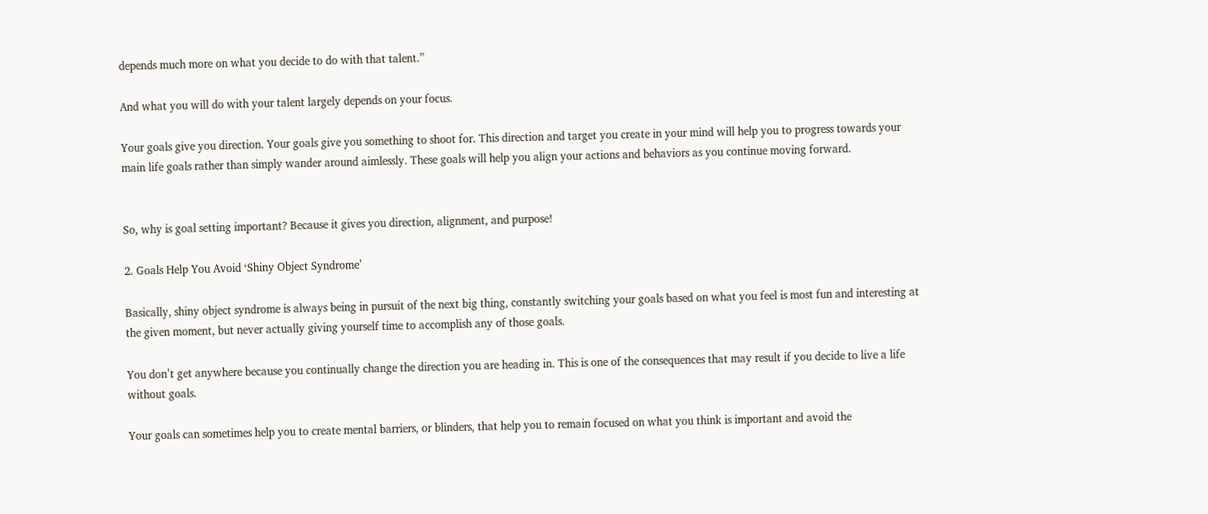depends much more on what you decide to do with that talent.”

And what you will do with your talent largely depends on your focus.

Your goals give you direction. Your goals give you something to shoot for. This direction and target you create in your mind will help you to progress towards your main life goals rather than simply wander around aimlessly. These goals will help you align your actions and behaviors as you continue moving forward.


So, why is goal setting important? Because it gives you direction, alignment, and purpose!

2. Goals Help You Avoid ‘Shiny Object Syndrome’

Basically, shiny object syndrome is always being in pursuit of the next big thing, constantly switching your goals based on what you feel is most fun and interesting at the given moment, but never actually giving yourself time to accomplish any of those goals.

You don’t get anywhere because you continually change the direction you are heading in. This is one of the consequences that may result if you decide to live a life without goals.

Your goals can sometimes help you to create mental barriers, or blinders, that help you to remain focused on what you think is important and avoid the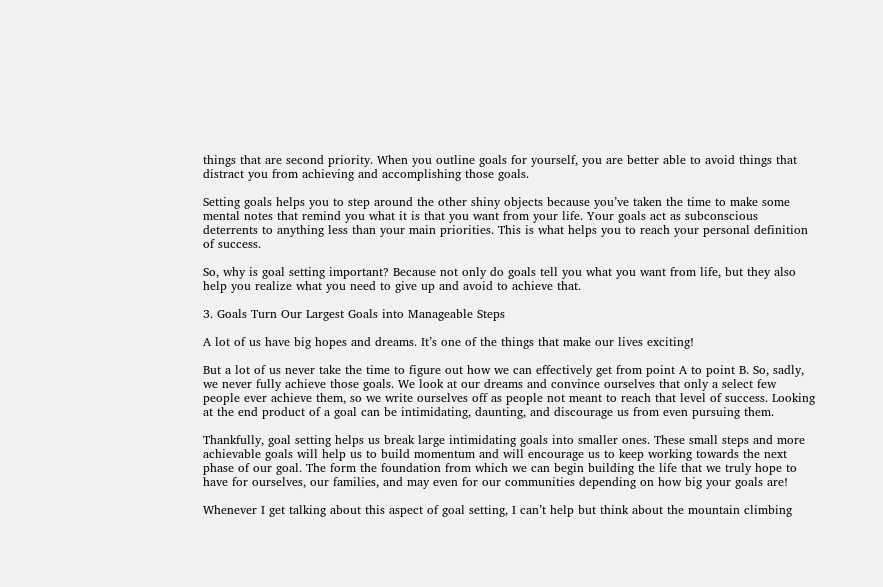things that are second priority. When you outline goals for yourself, you are better able to avoid things that distract you from achieving and accomplishing those goals.

Setting goals helps you to step around the other shiny objects because you’ve taken the time to make some mental notes that remind you what it is that you want from your life. Your goals act as subconscious deterrents to anything less than your main priorities. This is what helps you to reach your personal definition of success.

So, why is goal setting important? Because not only do goals tell you what you want from life, but they also help you realize what you need to give up and avoid to achieve that.

3. Goals Turn Our Largest Goals into Manageable Steps

A lot of us have big hopes and dreams. It’s one of the things that make our lives exciting!

But a lot of us never take the time to figure out how we can effectively get from point A to point B. So, sadly, we never fully achieve those goals. We look at our dreams and convince ourselves that only a select few people ever achieve them, so we write ourselves off as people not meant to reach that level of success. Looking at the end product of a goal can be intimidating, daunting, and discourage us from even pursuing them.

Thankfully, goal setting helps us break large intimidating goals into smaller ones. These small steps and more achievable goals will help us to build momentum and will encourage us to keep working towards the next phase of our goal. The form the foundation from which we can begin building the life that we truly hope to have for ourselves, our families, and may even for our communities depending on how big your goals are!

Whenever I get talking about this aspect of goal setting, I can’t help but think about the mountain climbing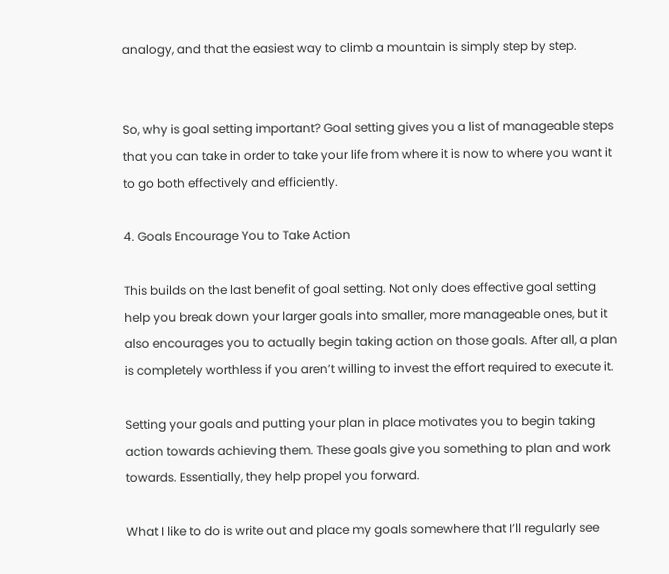analogy, and that the easiest way to climb a mountain is simply step by step.


So, why is goal setting important? Goal setting gives you a list of manageable steps that you can take in order to take your life from where it is now to where you want it to go both effectively and efficiently.

4. Goals Encourage You to Take Action

This builds on the last benefit of goal setting. Not only does effective goal setting help you break down your larger goals into smaller, more manageable ones, but it also encourages you to actually begin taking action on those goals. After all, a plan is completely worthless if you aren’t willing to invest the effort required to execute it.

Setting your goals and putting your plan in place motivates you to begin taking action towards achieving them. These goals give you something to plan and work towards. Essentially, they help propel you forward.

What I like to do is write out and place my goals somewhere that I’ll regularly see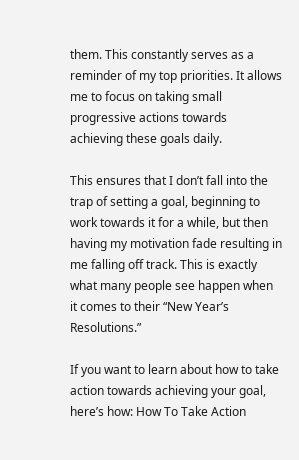them. This constantly serves as a reminder of my top priorities. It allows me to focus on taking small progressive actions towards achieving these goals daily.

This ensures that I don’t fall into the trap of setting a goal, beginning to work towards it for a while, but then having my motivation fade resulting in me falling off track. This is exactly what many people see happen when it comes to their “New Year’s Resolutions.”

If you want to learn about how to take action towards achieving your goal, here’s how: How To Take Action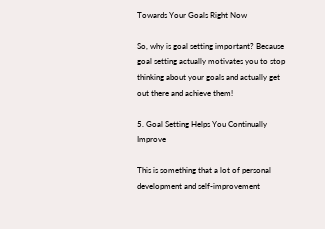Towards Your Goals Right Now

So, why is goal setting important? Because goal setting actually motivates you to stop thinking about your goals and actually get out there and achieve them!

5. Goal Setting Helps You Continually Improve

This is something that a lot of personal development and self-improvement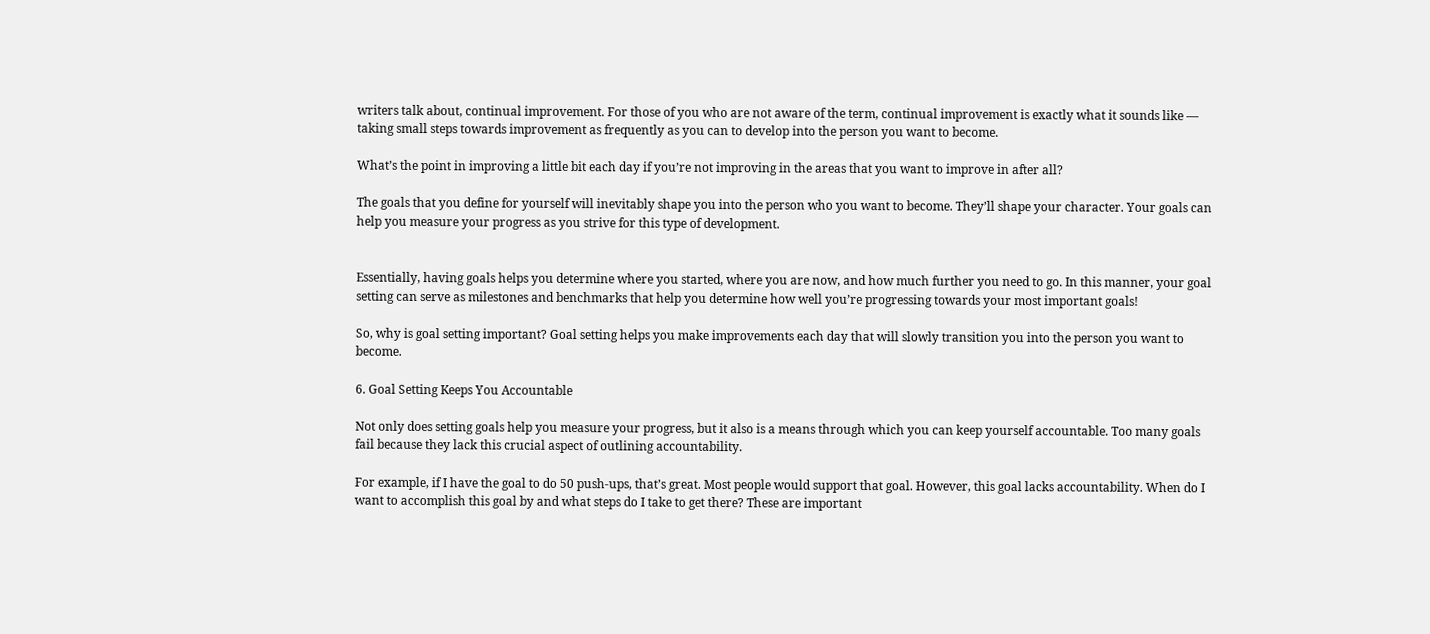writers talk about, continual improvement. For those of you who are not aware of the term, continual improvement is exactly what it sounds like — taking small steps towards improvement as frequently as you can to develop into the person you want to become.

What’s the point in improving a little bit each day if you’re not improving in the areas that you want to improve in after all?

The goals that you define for yourself will inevitably shape you into the person who you want to become. They’ll shape your character. Your goals can help you measure your progress as you strive for this type of development.


Essentially, having goals helps you determine where you started, where you are now, and how much further you need to go. In this manner, your goal setting can serve as milestones and benchmarks that help you determine how well you’re progressing towards your most important goals!

So, why is goal setting important? Goal setting helps you make improvements each day that will slowly transition you into the person you want to become.

6. Goal Setting Keeps You Accountable

Not only does setting goals help you measure your progress, but it also is a means through which you can keep yourself accountable. Too many goals fail because they lack this crucial aspect of outlining accountability.

For example, if I have the goal to do 50 push-ups, that’s great. Most people would support that goal. However, this goal lacks accountability. When do I want to accomplish this goal by and what steps do I take to get there? These are important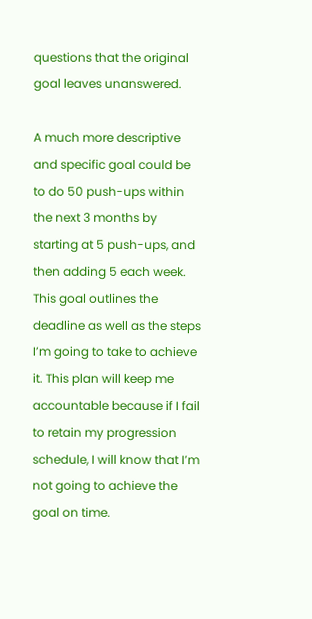questions that the original goal leaves unanswered.

A much more descriptive and specific goal could be to do 50 push-ups within the next 3 months by starting at 5 push-ups, and then adding 5 each week. This goal outlines the deadline as well as the steps I’m going to take to achieve it. This plan will keep me accountable because if I fail to retain my progression schedule, I will know that I’m not going to achieve the goal on time.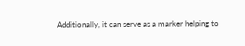Additionally, it can serve as a marker helping to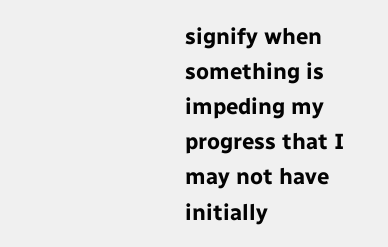signify when something is impeding my progress that I may not have initially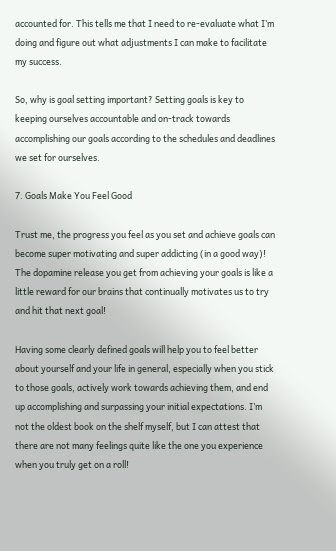accounted for. This tells me that I need to re-evaluate what I’m doing and figure out what adjustments I can make to facilitate my success.

So, why is goal setting important? Setting goals is key to keeping ourselves accountable and on-track towards accomplishing our goals according to the schedules and deadlines we set for ourselves.

7. Goals Make You Feel Good

Trust me, the progress you feel as you set and achieve goals can become super motivating and super addicting (in a good way)! The dopamine release you get from achieving your goals is like a little reward for our brains that continually motivates us to try and hit that next goal!

Having some clearly defined goals will help you to feel better about yourself and your life in general, especially when you stick to those goals, actively work towards achieving them, and end up accomplishing and surpassing your initial expectations. I’m not the oldest book on the shelf myself, but I can attest that there are not many feelings quite like the one you experience when you truly get on a roll!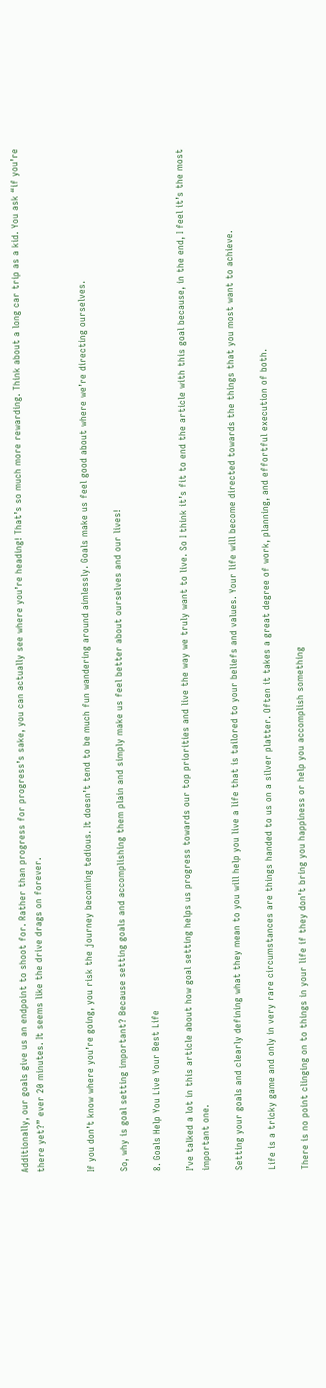Additionally, our goals give us an endpoint to shoot for. Rather than progress for progress’s sake, you can actually see where you’re heading! That’s so much more rewarding. Think about a long car trip as a kid. You ask “if you’re there yet?” ever 20 minutes. It seems like the drive drags on forever.


If you don’t know where you’re going, you risk the journey becoming tedious. It doesn’t tend to be much fun wandering around aimlessly. Goals make us feel good about where we’re directing ourselves.

So, why is goal setting important? Because setting goals and accomplishing them plain and simply make us feel better about ourselves and our lives!

8. Goals Help You Live Your Best Life

I’ve talked a lot in this article about how goal setting helps us progress towards our top priorities and live the way we truly want to live. So I think it’s fit to end the article with this goal because, in the end, I feel it’s the most important one.

Setting your goals and clearly defining what they mean to you will help you live a life that is tailored to your beliefs and values. Your life will become directed towards the things that you most want to achieve.

Life is a tricky game and only in very rare circumstances are things handed to us on a silver platter. Often it takes a great degree of work, planning, and effortful execution of both.

There is no point clinging on to things in your life if they don’t bring you happiness or help you accomplish something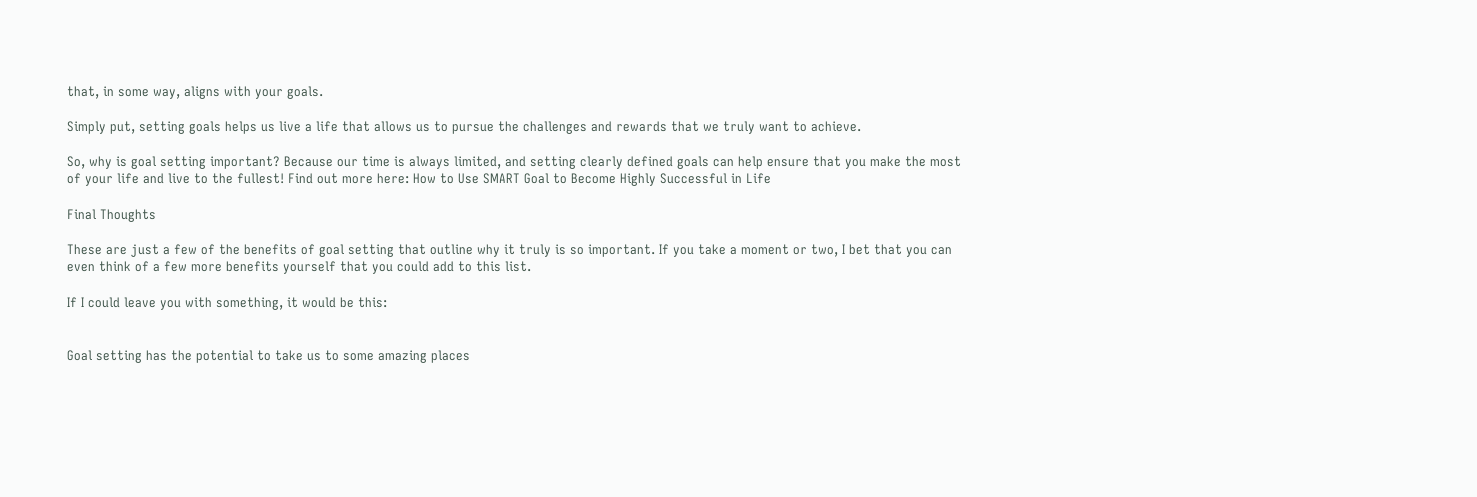that, in some way, aligns with your goals.

Simply put, setting goals helps us live a life that allows us to pursue the challenges and rewards that we truly want to achieve.

So, why is goal setting important? Because our time is always limited, and setting clearly defined goals can help ensure that you make the most of your life and live to the fullest! Find out more here: How to Use SMART Goal to Become Highly Successful in Life

Final Thoughts

These are just a few of the benefits of goal setting that outline why it truly is so important. If you take a moment or two, I bet that you can even think of a few more benefits yourself that you could add to this list.

If I could leave you with something, it would be this:


Goal setting has the potential to take us to some amazing places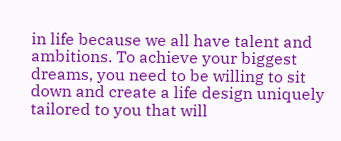in life because we all have talent and ambitions. To achieve your biggest dreams, you need to be willing to sit down and create a life design uniquely tailored to you that will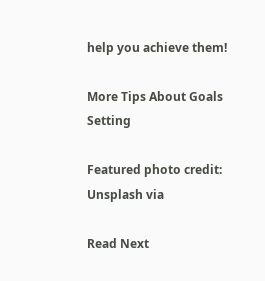help you achieve them!

More Tips About Goals Setting

Featured photo credit: Unsplash via

Read Next